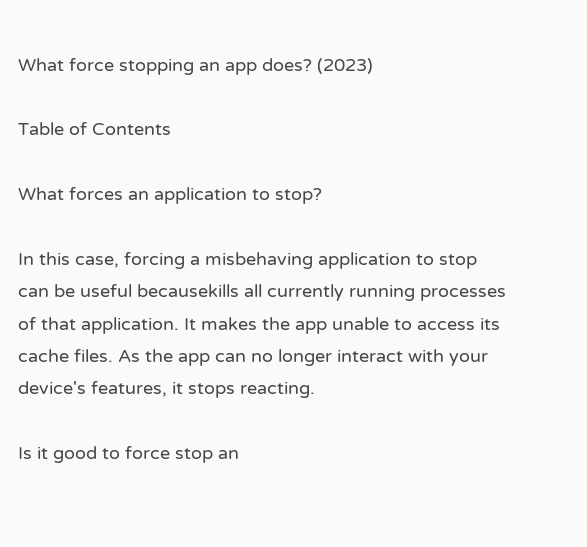What force stopping an app does? (2023)

Table of Contents

What forces an application to stop?

In this case, forcing a misbehaving application to stop can be useful becausekills all currently running processes of that application. It makes the app unable to access its cache files. As the app can no longer interact with your device's features, it stops reacting.

Is it good to force stop an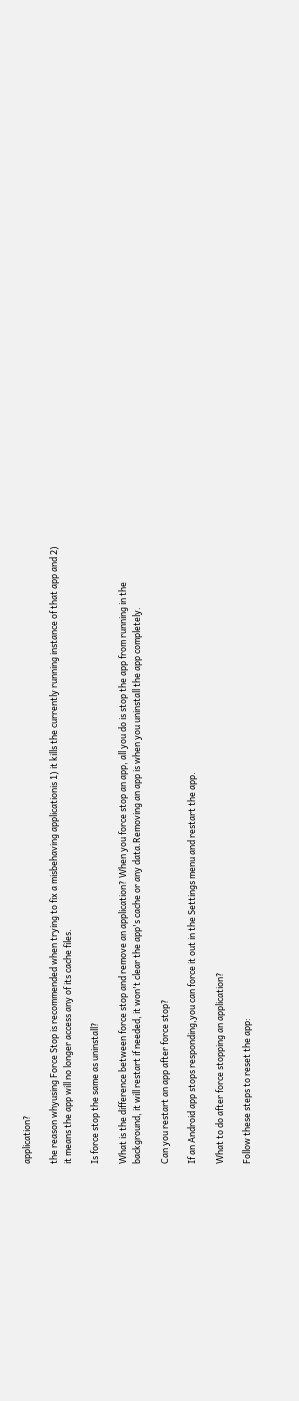application?

the reason whyusing Force Stop is recommended when trying to fix a misbehaving applicationis 1) it kills the currently running instance of that app and 2) it means the app will no longer access any of its cache files.

Is force stop the same as uninstall?

What is the difference between force stop and remove an application? When you force stop an app, all you do is stop the app from running in the background, it will restart if needed, it won't clear the app's cache or any data.Removing an app is when you uninstall the app completely.

Can you restart an app after force stop?

If an Android app stops responding,you can force it out in the Settings menu and restart the app.

What to do after force stopping an application?

Follow these steps to reset the app: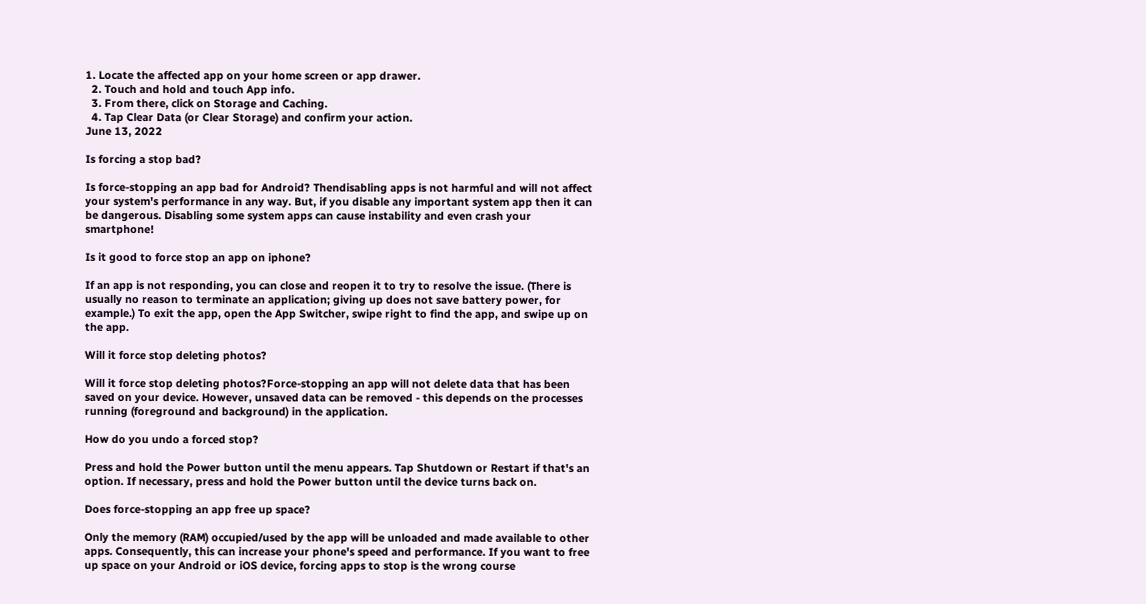1. Locate the affected app on your home screen or app drawer.
  2. Touch and hold and touch App info.
  3. From there, click on Storage and Caching.
  4. Tap Clear Data (or Clear Storage) and confirm your action.
June 13, 2022

Is forcing a stop bad?

Is force-stopping an app bad for Android? Thendisabling apps is not harmful and will not affect your system's performance in any way. But, if you disable any important system app then it can be dangerous. Disabling some system apps can cause instability and even crash your smartphone!

Is it good to force stop an app on iphone?

If an app is not responding, you can close and reopen it to try to resolve the issue. (There is usually no reason to terminate an application; giving up does not save battery power, for example.) To exit the app, open the App Switcher, swipe right to find the app, and swipe up on the app.

Will it force stop deleting photos?

Will it force stop deleting photos?Force-stopping an app will not delete data that has been saved on your device. However, unsaved data can be removed - this depends on the processes running (foreground and background) in the application.

How do you undo a forced stop?

Press and hold the Power button until the menu appears. Tap Shutdown or Restart if that's an option. If necessary, press and hold the Power button until the device turns back on.

Does force-stopping an app free up space?

Only the memory (RAM) occupied/used by the app will be unloaded and made available to other apps. Consequently, this can increase your phone's speed and performance. If you want to free up space on your Android or iOS device, forcing apps to stop is the wrong course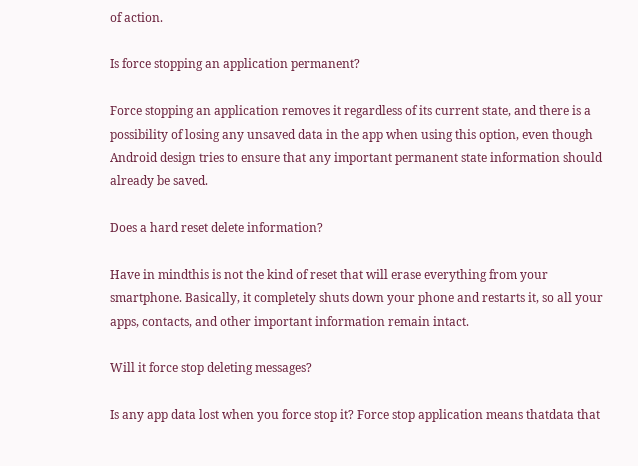of action.

Is force stopping an application permanent?

Force stopping an application removes it regardless of its current state, and there is a possibility of losing any unsaved data in the app when using this option, even though Android design tries to ensure that any important permanent state information should already be saved.

Does a hard reset delete information?

Have in mindthis is not the kind of reset that will erase everything from your smartphone. Basically, it completely shuts down your phone and restarts it, so all your apps, contacts, and other important information remain intact.

Will it force stop deleting messages?

Is any app data lost when you force stop it? Force stop application means thatdata that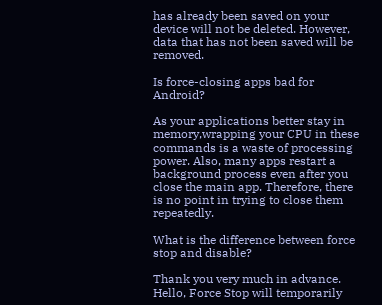has already been saved on your device will not be deleted. However, data that has not been saved will be removed.

Is force-closing apps bad for Android?

As your applications better stay in memory,wrapping your CPU in these commands is a waste of processing power. Also, many apps restart a background process even after you close the main app. Therefore, there is no point in trying to close them repeatedly.

What is the difference between force stop and disable?

Thank you very much in advance. Hello, Force Stop will temporarily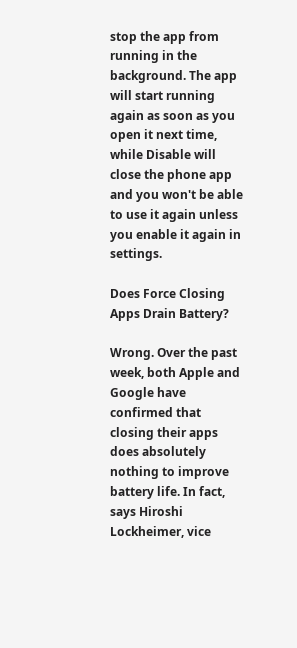stop the app from running in the background. The app will start running again as soon as you open it next time, while Disable will close the phone app and you won't be able to use it again unless you enable it again in settings.

Does Force Closing Apps Drain Battery?

Wrong. Over the past week, both Apple and Google have confirmed that closing their apps does absolutely nothing to improve battery life. In fact, says Hiroshi Lockheimer, vice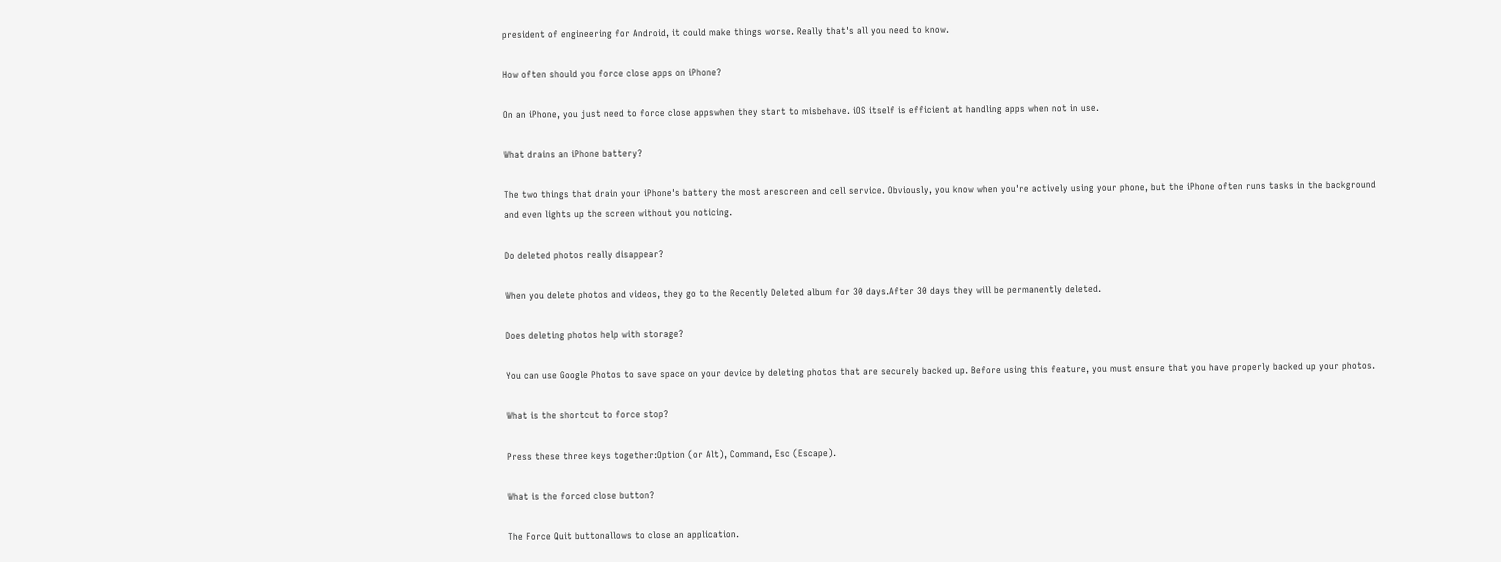president of engineering for Android, it could make things worse. Really that's all you need to know.

How often should you force close apps on iPhone?

On an iPhone, you just need to force close appswhen they start to misbehave. iOS itself is efficient at handling apps when not in use.

What drains an iPhone battery?

The two things that drain your iPhone's battery the most arescreen and cell service. Obviously, you know when you're actively using your phone, but the iPhone often runs tasks in the background and even lights up the screen without you noticing.

Do deleted photos really disappear?

When you delete photos and videos, they go to the Recently Deleted album for 30 days.After 30 days they will be permanently deleted.

Does deleting photos help with storage?

You can use Google Photos to save space on your device by deleting photos that are securely backed up. Before using this feature, you must ensure that you have properly backed up your photos.

What is the shortcut to force stop?

Press these three keys together:Option (or Alt), Command, Esc (Escape).

What is the forced close button?

The Force Quit buttonallows to close an application.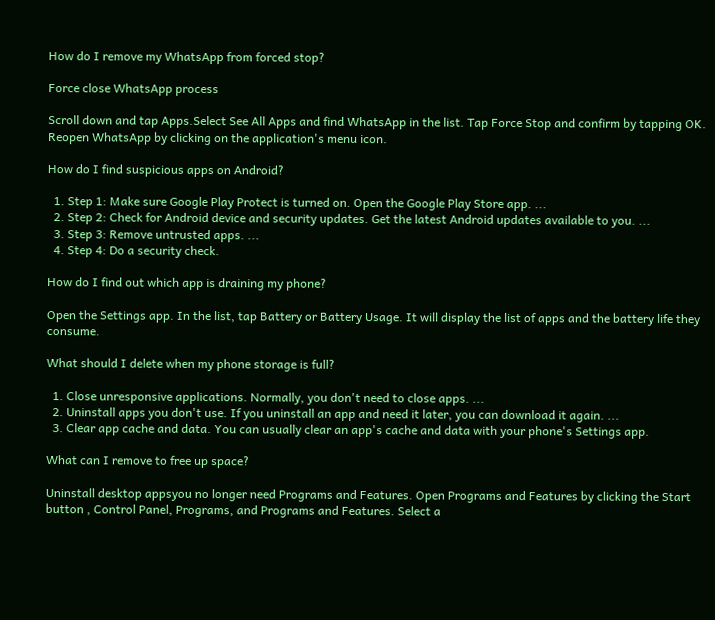How do I remove my WhatsApp from forced stop?

Force close WhatsApp process

Scroll down and tap Apps.Select See All Apps and find WhatsApp in the list. Tap Force Stop and confirm by tapping OK. Reopen WhatsApp by clicking on the application's menu icon.

How do I find suspicious apps on Android?

  1. Step 1: Make sure Google Play Protect is turned on. Open the Google Play Store app. ...
  2. Step 2: Check for Android device and security updates. Get the latest Android updates available to you. ...
  3. Step 3: Remove untrusted apps. ...
  4. Step 4: Do a security check.

How do I find out which app is draining my phone?

Open the Settings app. In the list, tap Battery or Battery Usage. It will display the list of apps and the battery life they consume.

What should I delete when my phone storage is full?

  1. Close unresponsive applications. Normally, you don't need to close apps. ...
  2. Uninstall apps you don't use. If you uninstall an app and need it later, you can download it again. ...
  3. Clear app cache and data. You can usually clear an app's cache and data with your phone's Settings app.

What can I remove to free up space?

Uninstall desktop appsyou no longer need Programs and Features. Open Programs and Features by clicking the Start button , Control Panel, Programs, and Programs and Features. Select a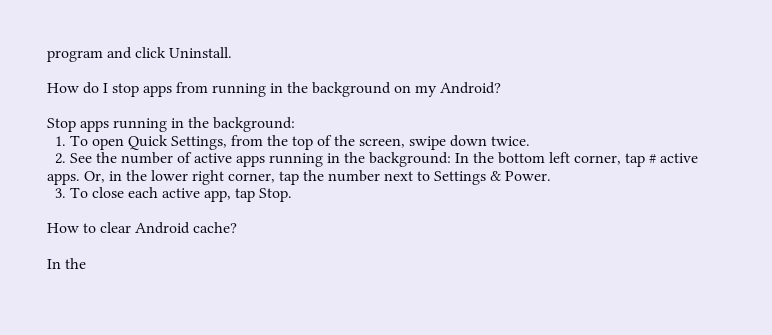program and click Uninstall.

How do I stop apps from running in the background on my Android?

Stop apps running in the background:
  1. To open Quick Settings, from the top of the screen, swipe down twice.
  2. See the number of active apps running in the background: In the bottom left corner, tap # active apps. Or, in the lower right corner, tap the number next to Settings & Power.
  3. To close each active app, tap Stop.

How to clear Android cache?

In the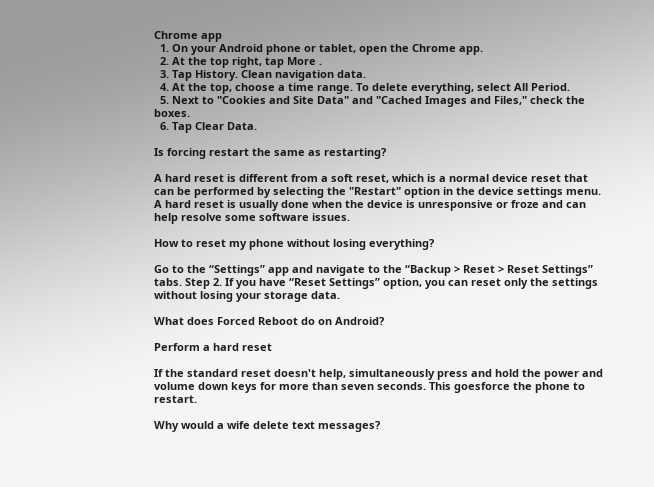Chrome app
  1. On your Android phone or tablet, open the Chrome app.
  2. At the top right, tap More .
  3. Tap History. Clean navigation data.
  4. At the top, choose a time range. To delete everything, select All Period.
  5. Next to "Cookies and Site Data" and "Cached Images and Files," check the boxes.
  6. Tap Clear Data.

Is forcing restart the same as restarting?

A hard reset is different from a soft reset, which is a normal device reset that can be performed by selecting the "Restart" option in the device settings menu. A hard reset is usually done when the device is unresponsive or froze and can help resolve some software issues.

How to reset my phone without losing everything?

Go to the “Settings” app and navigate to the “Backup > Reset > Reset Settings” tabs. Step 2. If you have “Reset Settings” option, you can reset only the settings without losing your storage data.

What does Forced Reboot do on Android?

Perform a hard reset

If the standard reset doesn't help, simultaneously press and hold the power and volume down keys for more than seven seconds. This goesforce the phone to restart.

Why would a wife delete text messages?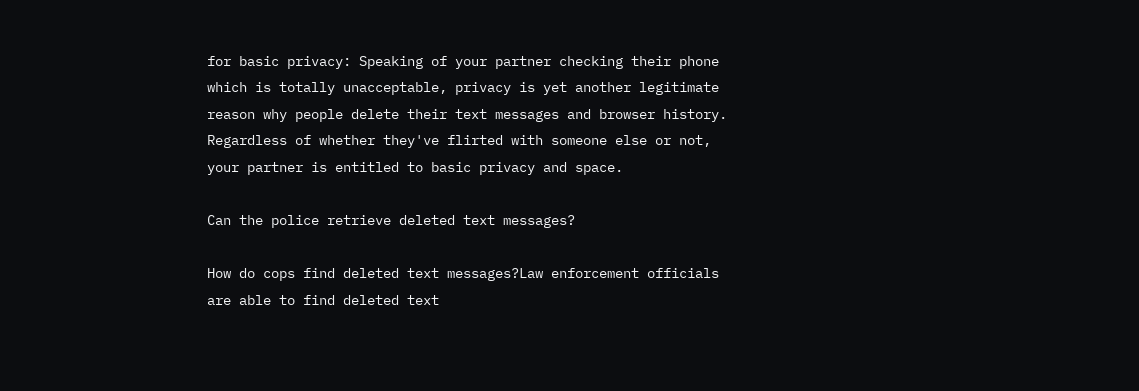for basic privacy: Speaking of your partner checking their phone which is totally unacceptable, privacy is yet another legitimate reason why people delete their text messages and browser history. Regardless of whether they've flirted with someone else or not, your partner is entitled to basic privacy and space.

Can the police retrieve deleted text messages?

How do cops find deleted text messages?Law enforcement officials are able to find deleted text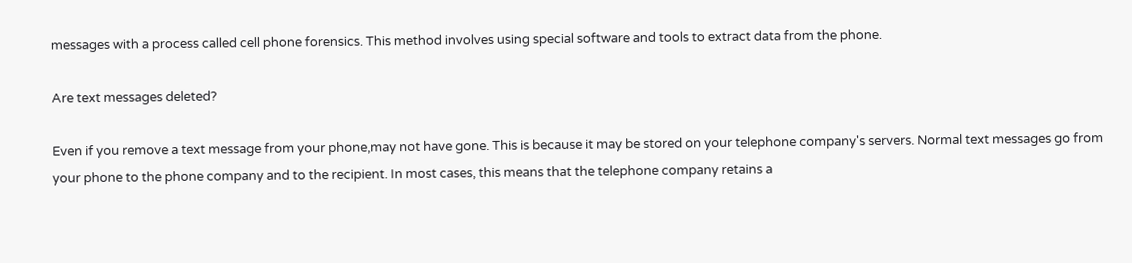messages with a process called cell phone forensics. This method involves using special software and tools to extract data from the phone.

Are text messages deleted?

Even if you remove a text message from your phone,may not have gone. This is because it may be stored on your telephone company's servers. Normal text messages go from your phone to the phone company and to the recipient. In most cases, this means that the telephone company retains a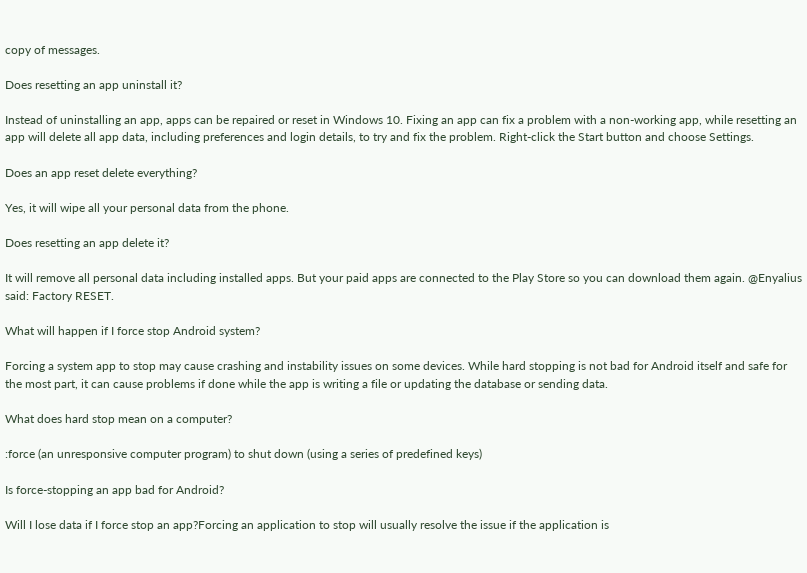copy of messages.

Does resetting an app uninstall it?

Instead of uninstalling an app, apps can be repaired or reset in Windows 10. Fixing an app can fix a problem with a non-working app, while resetting an app will delete all app data, including preferences and login details, to try and fix the problem. Right-click the Start button and choose Settings.

Does an app reset delete everything?

Yes, it will wipe all your personal data from the phone.

Does resetting an app delete it?

It will remove all personal data including installed apps. But your paid apps are connected to the Play Store so you can download them again. @Enyalius said: Factory RESET.

What will happen if I force stop Android system?

Forcing a system app to stop may cause crashing and instability issues on some devices. While hard stopping is not bad for Android itself and safe for the most part, it can cause problems if done while the app is writing a file or updating the database or sending data.

What does hard stop mean on a computer?

:force (an unresponsive computer program) to shut down (using a series of predefined keys)

Is force-stopping an app bad for Android?

Will I lose data if I force stop an app?Forcing an application to stop will usually resolve the issue if the application is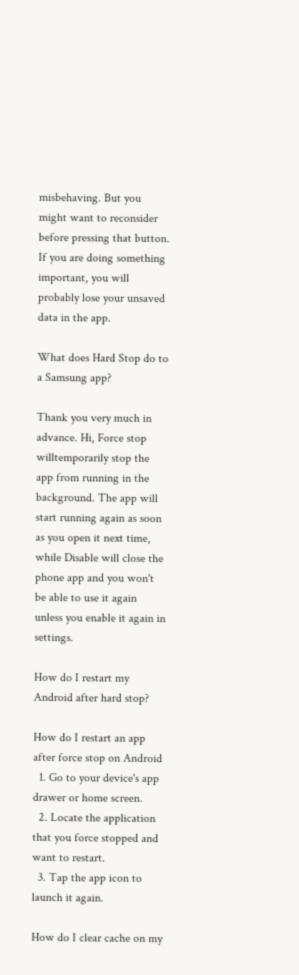misbehaving. But you might want to reconsider before pressing that button. If you are doing something important, you will probably lose your unsaved data in the app.

What does Hard Stop do to a Samsung app?

Thank you very much in advance. Hi, Force stop willtemporarily stop the app from running in the background. The app will start running again as soon as you open it next time, while Disable will close the phone app and you won't be able to use it again unless you enable it again in settings.

How do I restart my Android after hard stop?

How do I restart an app after force stop on Android
  1. Go to your device's app drawer or home screen.
  2. Locate the application that you force stopped and want to restart.
  3. Tap the app icon to launch it again.

How do I clear cache on my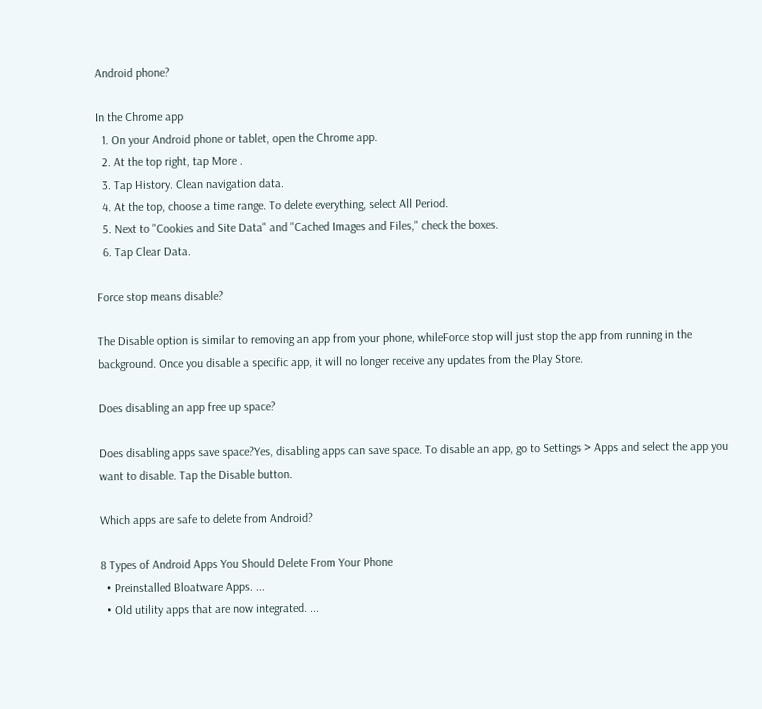Android phone?

In the Chrome app
  1. On your Android phone or tablet, open the Chrome app.
  2. At the top right, tap More .
  3. Tap History. Clean navigation data.
  4. At the top, choose a time range. To delete everything, select All Period.
  5. Next to "Cookies and Site Data" and "Cached Images and Files," check the boxes.
  6. Tap Clear Data.

Force stop means disable?

The Disable option is similar to removing an app from your phone, whileForce stop will just stop the app from running in the background. Once you disable a specific app, it will no longer receive any updates from the Play Store.

Does disabling an app free up space?

Does disabling apps save space?Yes, disabling apps can save space. To disable an app, go to Settings > Apps and select the app you want to disable. Tap the Disable button.

Which apps are safe to delete from Android?

8 Types of Android Apps You Should Delete From Your Phone
  • Preinstalled Bloatware Apps. ...
  • Old utility apps that are now integrated. ...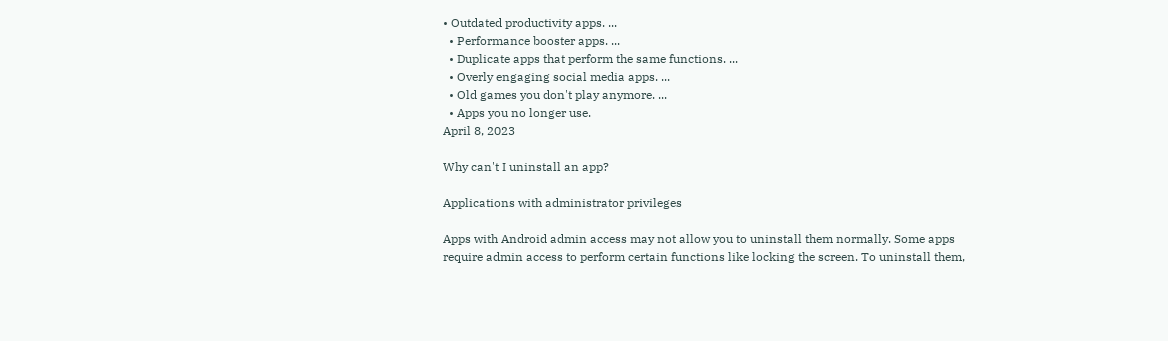• Outdated productivity apps. ...
  • Performance booster apps. ...
  • Duplicate apps that perform the same functions. ...
  • Overly engaging social media apps. ...
  • Old games you don't play anymore. ...
  • Apps you no longer use.
April 8, 2023

Why can't I uninstall an app?

Applications with administrator privileges

Apps with Android admin access may not allow you to uninstall them normally. Some apps require admin access to perform certain functions like locking the screen. To uninstall them,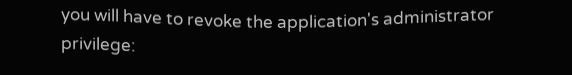you will have to revoke the application's administrator privilege: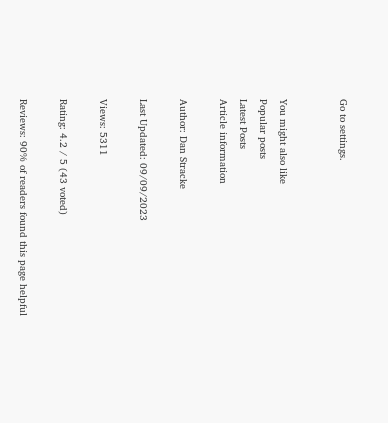Go to settings.


You might also like
Popular posts
Latest Posts
Article information

Author: Dan Stracke

Last Updated: 09/09/2023

Views: 5311

Rating: 4.2 / 5 (43 voted)

Reviews: 90% of readers found this page helpful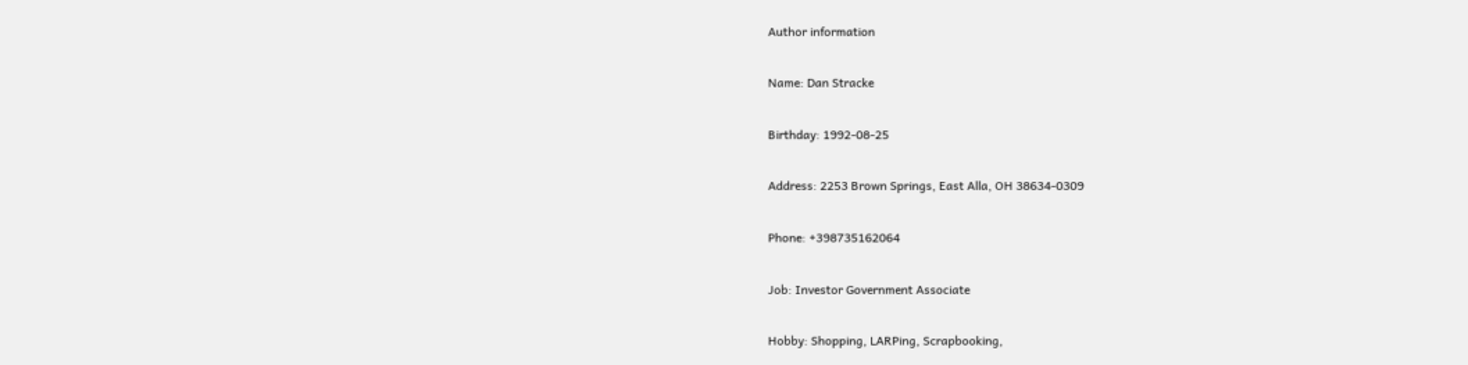Author information

Name: Dan Stracke

Birthday: 1992-08-25

Address: 2253 Brown Springs, East Alla, OH 38634-0309

Phone: +398735162064

Job: Investor Government Associate

Hobby: Shopping, LARPing, Scrapbooking,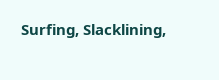Surfing, Slacklining,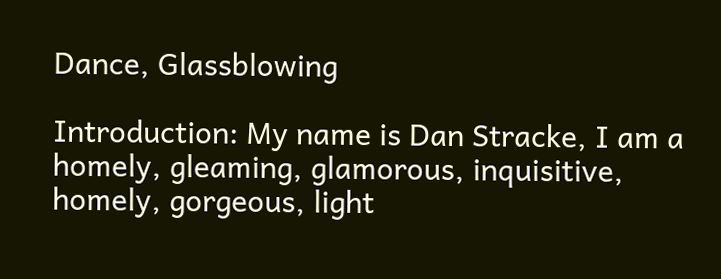Dance, Glassblowing

Introduction: My name is Dan Stracke, I am a homely, gleaming, glamorous, inquisitive, homely, gorgeous, light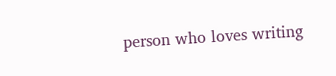person who loves writing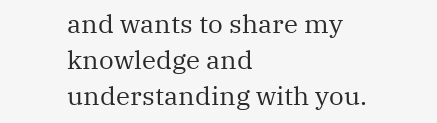and wants to share my knowledge and understanding with you.